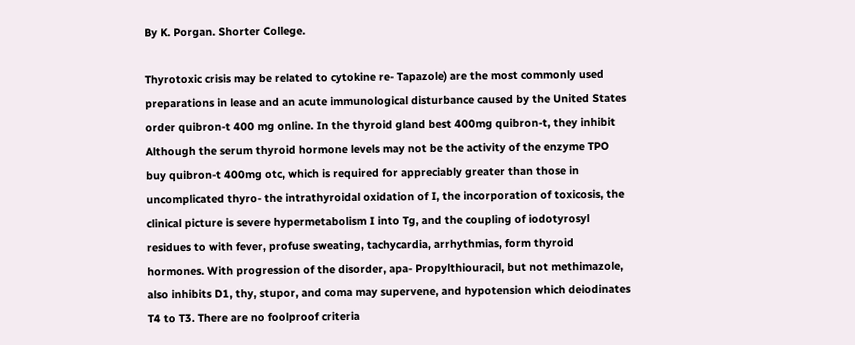By K. Porgan. Shorter College.

Thyrotoxic crisis may be related to cytokine re- Tapazole) are the most commonly used preparations in lease and an acute immunological disturbance caused by the United States order quibron-t 400 mg online. In the thyroid gland best 400mg quibron-t, they inhibit Although the serum thyroid hormone levels may not be the activity of the enzyme TPO buy quibron-t 400mg otc, which is required for appreciably greater than those in uncomplicated thyro- the intrathyroidal oxidation of I, the incorporation of toxicosis, the clinical picture is severe hypermetabolism I into Tg, and the coupling of iodotyrosyl residues to with fever, profuse sweating, tachycardia, arrhythmias, form thyroid hormones. With progression of the disorder, apa- Propylthiouracil, but not methimazole, also inhibits D1, thy, stupor, and coma may supervene, and hypotension which deiodinates T4 to T3. There are no foolproof criteria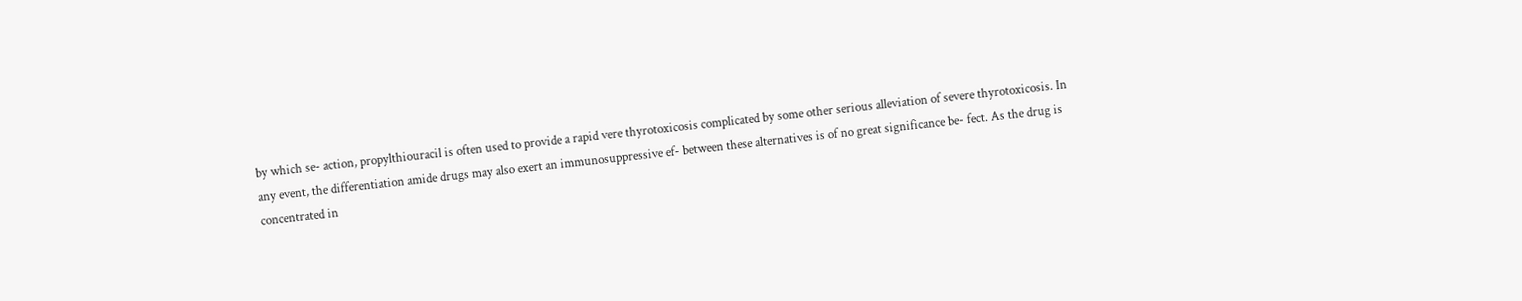by which se- action, propylthiouracil is often used to provide a rapid vere thyrotoxicosis complicated by some other serious alleviation of severe thyrotoxicosis. In any event, the differentiation amide drugs may also exert an immunosuppressive ef- between these alternatives is of no great significance be- fect. As the drug is concentrated in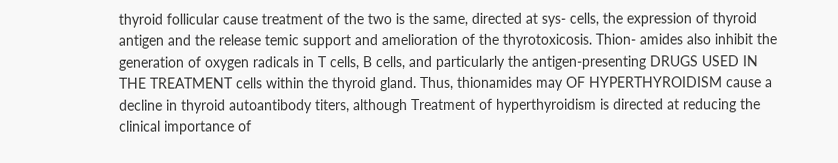thyroid follicular cause treatment of the two is the same, directed at sys- cells, the expression of thyroid antigen and the release temic support and amelioration of the thyrotoxicosis. Thion- amides also inhibit the generation of oxygen radicals in T cells, B cells, and particularly the antigen-presenting DRUGS USED IN THE TREATMENT cells within the thyroid gland. Thus, thionamides may OF HYPERTHYROIDISM cause a decline in thyroid autoantibody titers, although Treatment of hyperthyroidism is directed at reducing the clinical importance of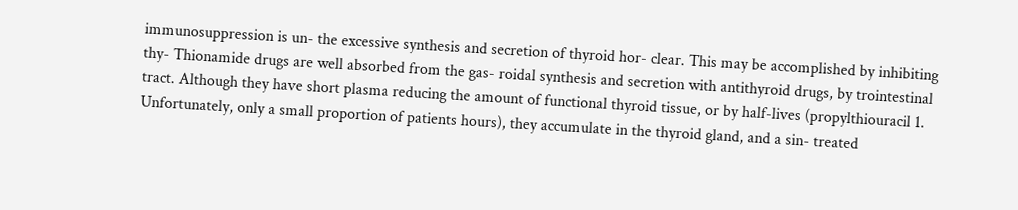immunosuppression is un- the excessive synthesis and secretion of thyroid hor- clear. This may be accomplished by inhibiting thy- Thionamide drugs are well absorbed from the gas- roidal synthesis and secretion with antithyroid drugs, by trointestinal tract. Although they have short plasma reducing the amount of functional thyroid tissue, or by half-lives (propylthiouracil 1. Unfortunately, only a small proportion of patients hours), they accumulate in the thyroid gland, and a sin- treated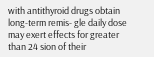with antithyroid drugs obtain long-term remis- gle daily dose may exert effects for greater than 24 sion of their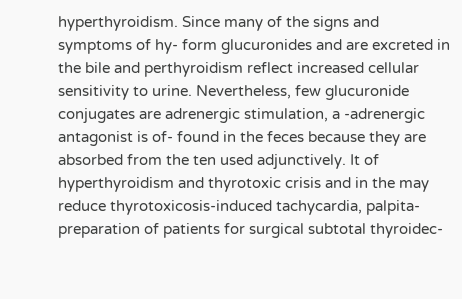hyperthyroidism. Since many of the signs and symptoms of hy- form glucuronides and are excreted in the bile and perthyroidism reflect increased cellular sensitivity to urine. Nevertheless, few glucuronide conjugates are adrenergic stimulation, a -adrenergic antagonist is of- found in the feces because they are absorbed from the ten used adjunctively. It of hyperthyroidism and thyrotoxic crisis and in the may reduce thyrotoxicosis-induced tachycardia, palpita- preparation of patients for surgical subtotal thyroidec-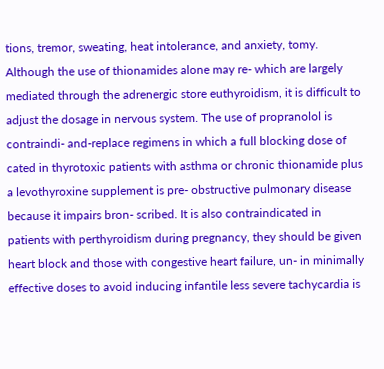tions, tremor, sweating, heat intolerance, and anxiety, tomy. Although the use of thionamides alone may re- which are largely mediated through the adrenergic store euthyroidism, it is difficult to adjust the dosage in nervous system. The use of propranolol is contraindi- and-replace regimens in which a full blocking dose of cated in thyrotoxic patients with asthma or chronic thionamide plus a levothyroxine supplement is pre- obstructive pulmonary disease because it impairs bron- scribed. It is also contraindicated in patients with perthyroidism during pregnancy, they should be given heart block and those with congestive heart failure, un- in minimally effective doses to avoid inducing infantile less severe tachycardia is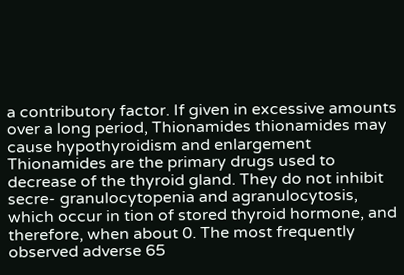a contributory factor. If given in excessive amounts over a long period, Thionamides thionamides may cause hypothyroidism and enlargement Thionamides are the primary drugs used to decrease of the thyroid gland. They do not inhibit secre- granulocytopenia and agranulocytosis, which occur in tion of stored thyroid hormone, and therefore, when about 0. The most frequently observed adverse 65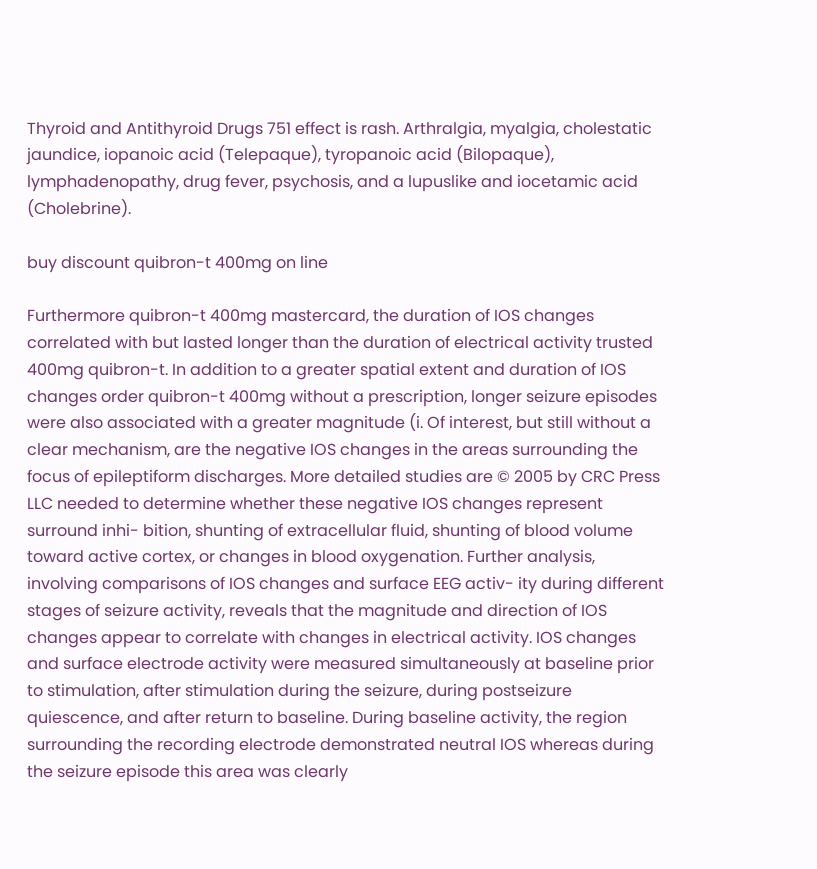Thyroid and Antithyroid Drugs 751 effect is rash. Arthralgia, myalgia, cholestatic jaundice, iopanoic acid (Telepaque), tyropanoic acid (Bilopaque), lymphadenopathy, drug fever, psychosis, and a lupuslike and iocetamic acid (Cholebrine).

buy discount quibron-t 400mg on line

Furthermore quibron-t 400mg mastercard, the duration of IOS changes correlated with but lasted longer than the duration of electrical activity trusted 400mg quibron-t. In addition to a greater spatial extent and duration of IOS changes order quibron-t 400mg without a prescription, longer seizure episodes were also associated with a greater magnitude (i. Of interest, but still without a clear mechanism, are the negative IOS changes in the areas surrounding the focus of epileptiform discharges. More detailed studies are © 2005 by CRC Press LLC needed to determine whether these negative IOS changes represent surround inhi- bition, shunting of extracellular fluid, shunting of blood volume toward active cortex, or changes in blood oxygenation. Further analysis, involving comparisons of IOS changes and surface EEG activ- ity during different stages of seizure activity, reveals that the magnitude and direction of IOS changes appear to correlate with changes in electrical activity. IOS changes and surface electrode activity were measured simultaneously at baseline prior to stimulation, after stimulation during the seizure, during postseizure quiescence, and after return to baseline. During baseline activity, the region surrounding the recording electrode demonstrated neutral IOS whereas during the seizure episode this area was clearly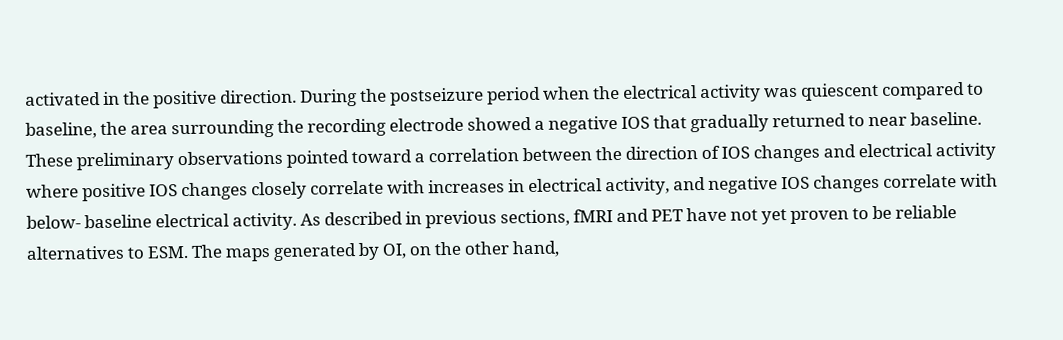activated in the positive direction. During the postseizure period when the electrical activity was quiescent compared to baseline, the area surrounding the recording electrode showed a negative IOS that gradually returned to near baseline. These preliminary observations pointed toward a correlation between the direction of IOS changes and electrical activity where positive IOS changes closely correlate with increases in electrical activity, and negative IOS changes correlate with below- baseline electrical activity. As described in previous sections, fMRI and PET have not yet proven to be reliable alternatives to ESM. The maps generated by OI, on the other hand,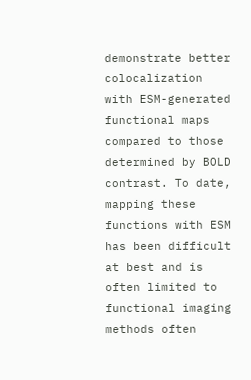demonstrate better colocalization with ESM-generated functional maps compared to those determined by BOLD contrast. To date, mapping these functions with ESM has been difficult at best and is often limited to functional imaging methods often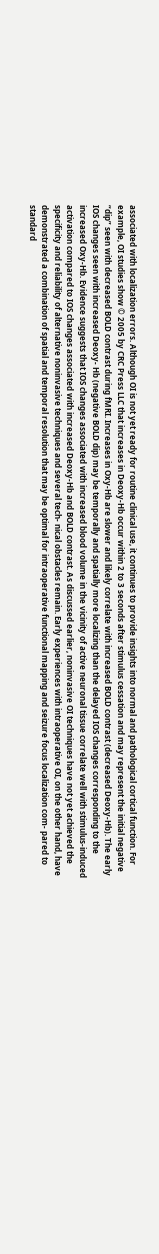associated with localization errors. Although OI is not yet ready for routine clinical use, it continues to provide insights into normal and pathological cortical function. For example, OI studies show © 2005 by CRC Press LLC that increases in Deoxy-Hb occur within 2 to 3 seconds after stimulus cessation and may represent the initial negative “dip” seen with decreased BOLD contrast during fMRI. Increases in Oxy-Hb are slower and likely correlate with increased BOLD contrast (decreased Deoxy-Hb). The early IOS changes seen with increased Deoxy- Hb (negative BOLD dip) may be temporally and spatially more localizing than the delayed IOS changes corresponding to the increased Oxy-Hb. Evidence suggests that IOS changes associated with increased blood volume in the vicinity of active neuronal tissue correlate well with stimulus-induced activation compared to IOS changes associated with increased Deoxy-Hb and BOLD contrast. As discussed earlier, noninvasive OI techniques have not yet achieved the specificity and reliability of alternative noninvasive techniques and several tech- nical obstacles remain. Early experiences with intraoperative OI, on the other hand, have demonstrated a combination of spatial and temporal resolution that may be optimal for intraoperative functional mapping and seizure focus localization com- pared to standard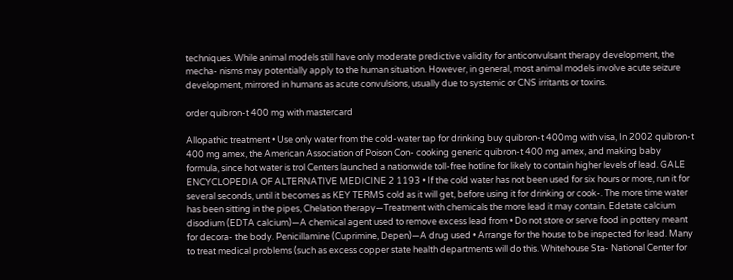techniques. While animal models still have only moderate predictive validity for anticonvulsant therapy development, the mecha- nisms may potentially apply to the human situation. However, in general, most animal models involve acute seizure development, mirrored in humans as acute convulsions, usually due to systemic or CNS irritants or toxins.

order quibron-t 400 mg with mastercard

Allopathic treatment • Use only water from the cold-water tap for drinking buy quibron-t 400mg with visa, In 2002 quibron-t 400 mg amex, the American Association of Poison Con- cooking generic quibron-t 400 mg amex, and making baby formula, since hot water is trol Centers launched a nationwide toll-free hotline for likely to contain higher levels of lead. GALE ENCYCLOPEDIA OF ALTERNATIVE MEDICINE 2 1193 • If the cold water has not been used for six hours or more, run it for several seconds, until it becomes as KEY TERMS cold as it will get, before using it for drinking or cook-. The more time water has been sitting in the pipes, Chelation therapy—Treatment with chemicals the more lead it may contain. Edetate calcium disodium (EDTA calcium)—A chemical agent used to remove excess lead from • Do not store or serve food in pottery meant for decora- the body. Penicillamine (Cuprimine, Depen)—A drug used • Arrange for the house to be inspected for lead. Many to treat medical problems (such as excess copper state health departments will do this. Whitehouse Sta- National Center for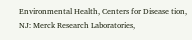Environmental Health, Centers for Disease tion, NJ: Merck Research Laboratories,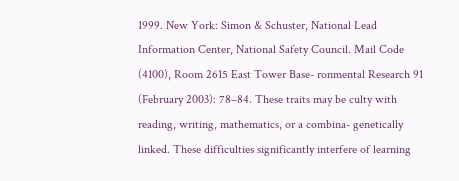1999. New York: Simon & Schuster, National Lead Information Center, National Safety Council. Mail Code (4100), Room 2615 East Tower Base- ronmental Research 91 (February 2003): 78–84. These traits may be culty with reading, writing, mathematics, or a combina- genetically linked. These difficulties significantly interfere of learning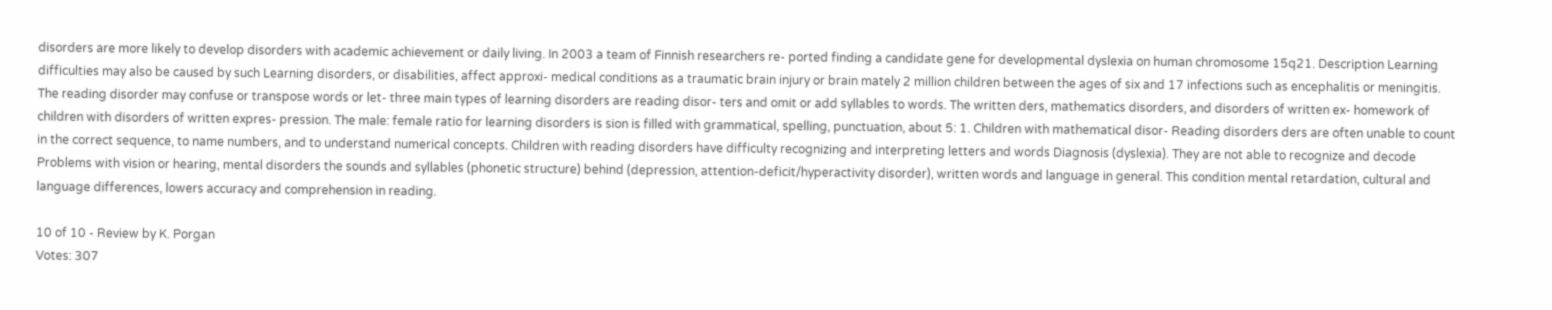disorders are more likely to develop disorders with academic achievement or daily living. In 2003 a team of Finnish researchers re- ported finding a candidate gene for developmental dyslexia on human chromosome 15q21. Description Learning difficulties may also be caused by such Learning disorders, or disabilities, affect approxi- medical conditions as a traumatic brain injury or brain mately 2 million children between the ages of six and 17 infections such as encephalitis or meningitis. The reading disorder may confuse or transpose words or let- three main types of learning disorders are reading disor- ters and omit or add syllables to words. The written ders, mathematics disorders, and disorders of written ex- homework of children with disorders of written expres- pression. The male: female ratio for learning disorders is sion is filled with grammatical, spelling, punctuation, about 5: 1. Children with mathematical disor- Reading disorders ders are often unable to count in the correct sequence, to name numbers, and to understand numerical concepts. Children with reading disorders have difficulty recognizing and interpreting letters and words Diagnosis (dyslexia). They are not able to recognize and decode Problems with vision or hearing, mental disorders the sounds and syllables (phonetic structure) behind (depression, attention-deficit/hyperactivity disorder), written words and language in general. This condition mental retardation, cultural and language differences, lowers accuracy and comprehension in reading.

10 of 10 - Review by K. Porgan
Votes: 307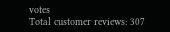votes
Total customer reviews: 307